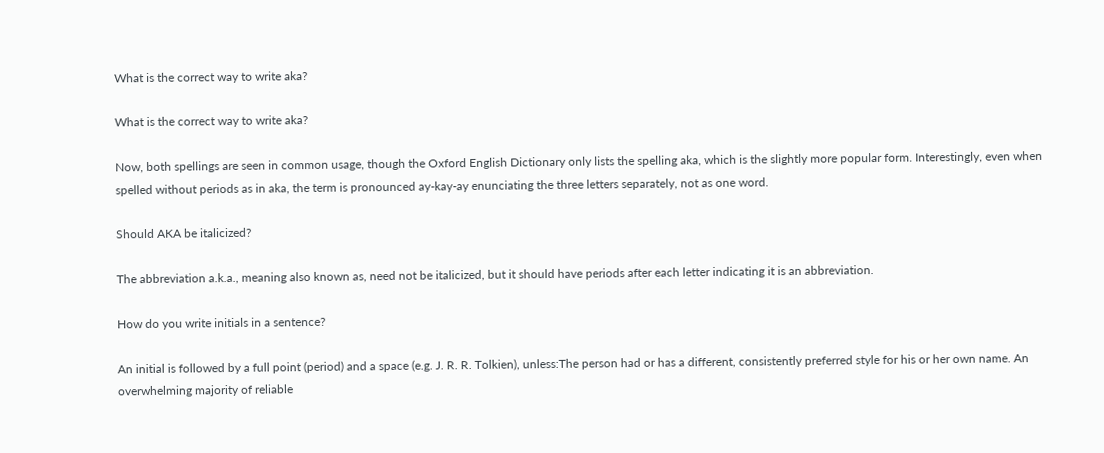What is the correct way to write aka?

What is the correct way to write aka?

Now, both spellings are seen in common usage, though the Oxford English Dictionary only lists the spelling aka, which is the slightly more popular form. Interestingly, even when spelled without periods as in aka, the term is pronounced ay-kay-ay enunciating the three letters separately, not as one word.

Should AKA be italicized?

The abbreviation a.k.a., meaning also known as, need not be italicized, but it should have periods after each letter indicating it is an abbreviation.

How do you write initials in a sentence?

An initial is followed by a full point (period) and a space (e.g. J. R. R. Tolkien), unless:The person had or has a different, consistently preferred style for his or her own name. An overwhelming majority of reliable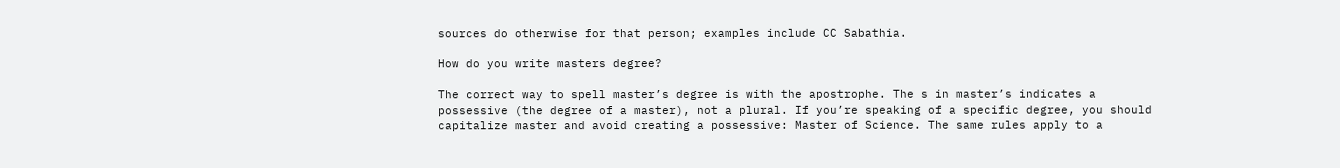sources do otherwise for that person; examples include CC Sabathia.

How do you write masters degree?

The correct way to spell master’s degree is with the apostrophe. The s in master’s indicates a possessive (the degree of a master), not a plural. If you’re speaking of a specific degree, you should capitalize master and avoid creating a possessive: Master of Science. The same rules apply to a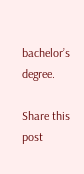bachelor’s degree.

Share this post